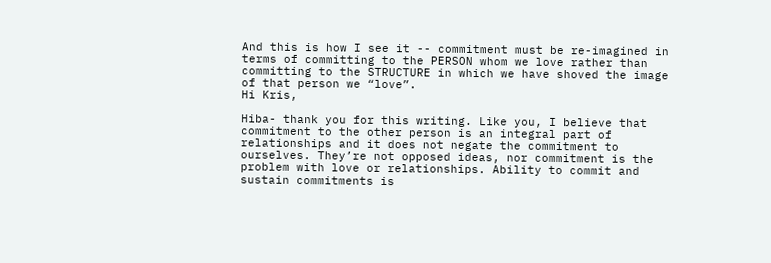And this is how I see it -- commitment must be re-imagined in terms of committing to the PERSON whom we love rather than committing to the STRUCTURE in which we have shoved the image of that person we “love”.
Hi Kris,

Hiba- thank you for this writing. Like you, I believe that commitment to the other person is an integral part of relationships and it does not negate the commitment to ourselves. They’re not opposed ideas, nor commitment is the problem with love or relationships. Ability to commit and sustain commitments is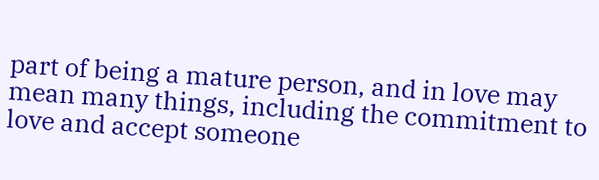part of being a mature person, and in love may mean many things, including the commitment to love and accept someone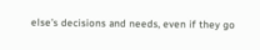else’s decisions and needs, even if they go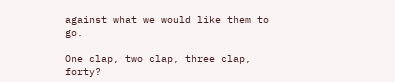against what we would like them to go.

One clap, two clap, three clap, forty?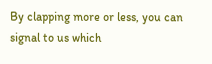By clapping more or less, you can signal to us which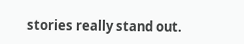stories really stand out.